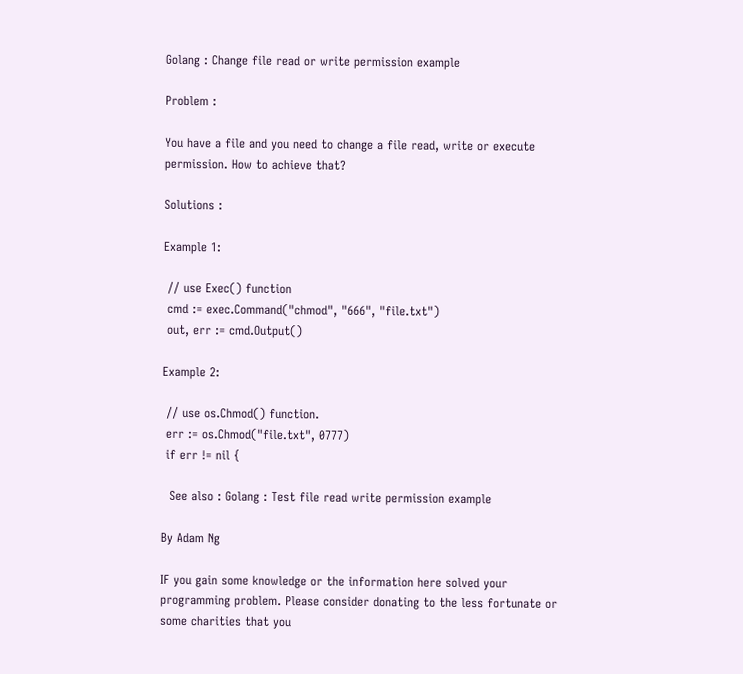Golang : Change file read or write permission example

Problem :

You have a file and you need to change a file read, write or execute permission. How to achieve that?

Solutions :

Example 1:

 // use Exec() function
 cmd := exec.Command("chmod", "666", "file.txt")
 out, err := cmd.Output()

Example 2:

 // use os.Chmod() function.
 err := os.Chmod("file.txt", 0777)
 if err != nil {

  See also : Golang : Test file read write permission example

By Adam Ng

IF you gain some knowledge or the information here solved your programming problem. Please consider donating to the less fortunate or some charities that you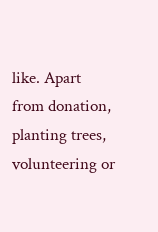like. Apart from donation, planting trees, volunteering or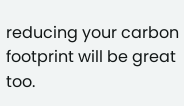reducing your carbon footprint will be great too.